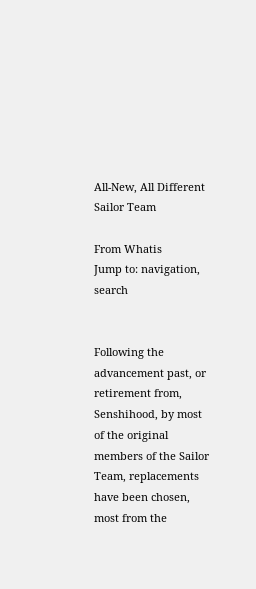All-New, All Different Sailor Team

From Whatis
Jump to: navigation, search


Following the advancement past, or retirement from, Senshihood, by most of the original members of the Sailor Team, replacements have been chosen, most from the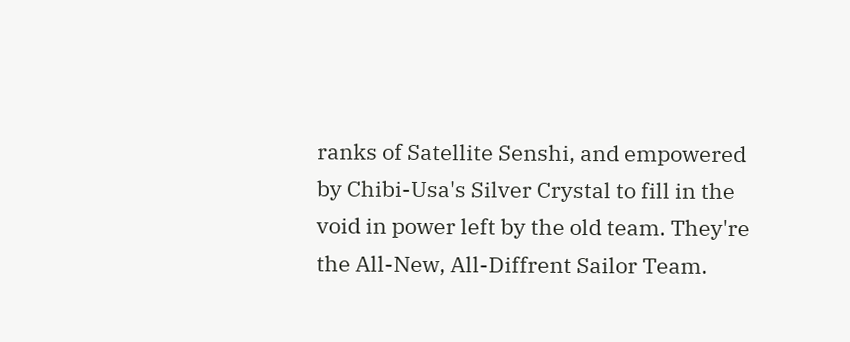ranks of Satellite Senshi, and empowered by Chibi-Usa's Silver Crystal to fill in the void in power left by the old team. They're the All-New, All-Diffrent Sailor Team.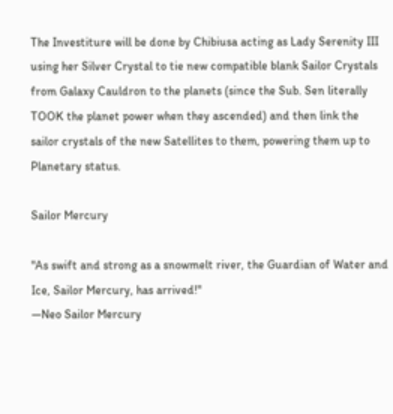The Investiture will be done by Chibiusa acting as Lady Serenity III using her Silver Crystal to tie new compatible blank Sailor Crystals from Galaxy Cauldron to the planets (since the Sub. Sen literally TOOK the planet power when they ascended) and then link the sailor crystals of the new Satellites to them, powering them up to Planetary status.

Sailor Mercury

"As swift and strong as a snowmelt river, the Guardian of Water and Ice, Sailor Mercury, has arrived!"
—Neo Sailor Mercury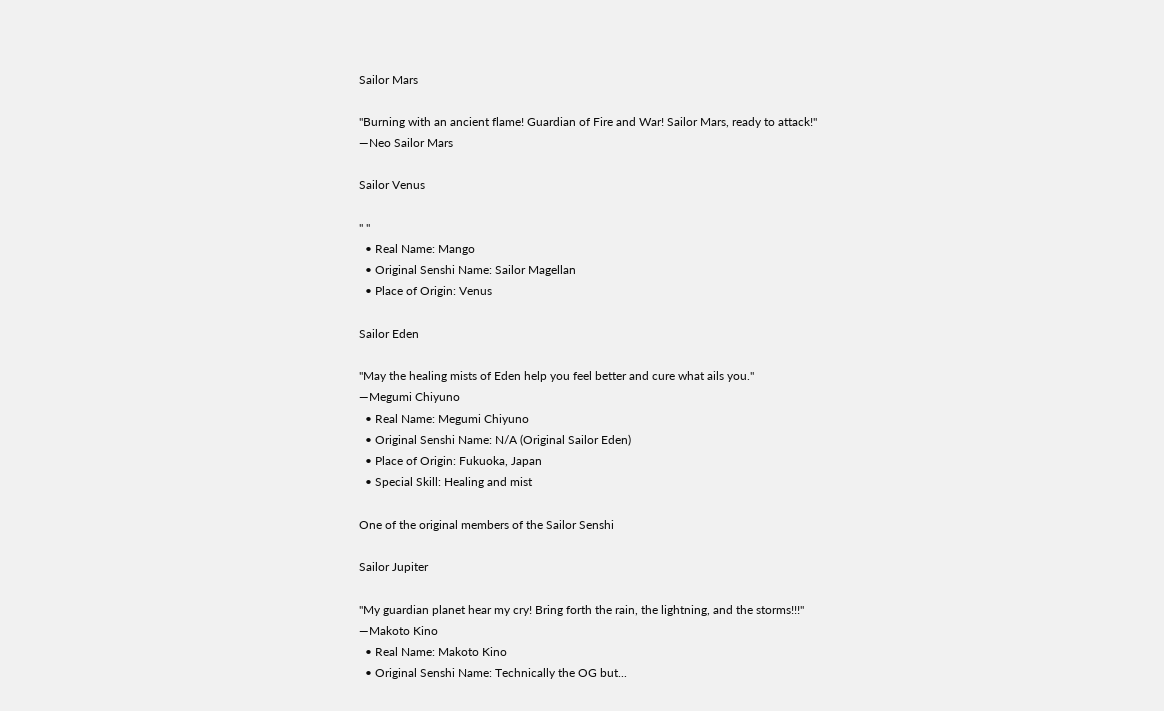Sailor Mars

"Burning with an ancient flame! Guardian of Fire and War! Sailor Mars, ready to attack!"
—Neo Sailor Mars

Sailor Venus

" "
  • Real Name: Mango
  • Original Senshi Name: Sailor Magellan
  • Place of Origin: Venus

Sailor Eden

"May the healing mists of Eden help you feel better and cure what ails you."
—Megumi Chiyuno
  • Real Name: Megumi Chiyuno
  • Original Senshi Name: N/A (Original Sailor Eden)
  • Place of Origin: Fukuoka, Japan
  • Special Skill: Healing and mist

One of the original members of the Sailor Senshi

Sailor Jupiter

"My guardian planet hear my cry! Bring forth the rain, the lightning, and the storms!!!"
—Makoto Kino
  • Real Name: Makoto Kino
  • Original Senshi Name: Technically the OG but...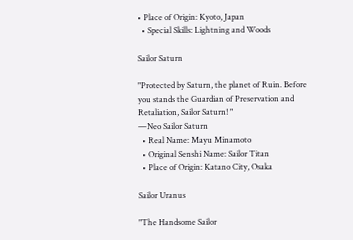• Place of Origin: Kyoto, Japan
  • Special Skills: Lightning and Woods

Sailor Saturn

"Protected by Saturn, the planet of Ruin. Before you stands the Guardian of Preservation and Retaliation, Sailor Saturn! "
—Neo Sailor Saturn
  • Real Name: Mayu Minamoto
  • Original Senshi Name: Sailor Titan
  • Place of Origin: Katano City, Osaka

Sailor Uranus

"The Handsome Sailor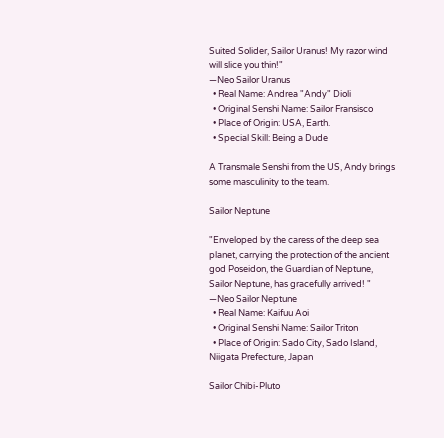Suited Solider, Sailor Uranus! My razor wind will slice you thin!"
—Neo Sailor Uranus
  • Real Name: Andrea "Andy" Dioli
  • Original Senshi Name: Sailor Fransisco
  • Place of Origin: USA, Earth.
  • Special Skill: Being a Dude

A Transmale Senshi from the US, Andy brings some masculinity to the team.

Sailor Neptune

"Enveloped by the caress of the deep sea planet, carrying the protection of the ancient god Poseidon, the Guardian of Neptune, Sailor Neptune, has gracefully arrived! "
—Neo Sailor Neptune
  • Real Name: Kaifuu Aoi
  • Original Senshi Name: Sailor Triton
  • Place of Origin: Sado City, Sado Island, Niigata Prefecture, Japan

Sailor Chibi-Pluto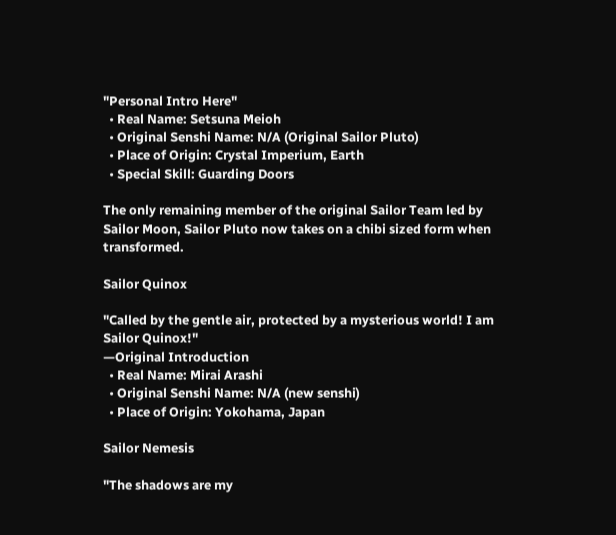"Personal Intro Here"
  • Real Name: Setsuna Meioh
  • Original Senshi Name: N/A (Original Sailor Pluto)
  • Place of Origin: Crystal Imperium, Earth
  • Special Skill: Guarding Doors

The only remaining member of the original Sailor Team led by Sailor Moon, Sailor Pluto now takes on a chibi sized form when transformed.

Sailor Quinox

"Called by the gentle air, protected by a mysterious world! I am Sailor Quinox!"
—Original Introduction
  • Real Name: Mirai Arashi
  • Original Senshi Name: N/A (new senshi)
  • Place of Origin: Yokohama, Japan

Sailor Nemesis

"The shadows are my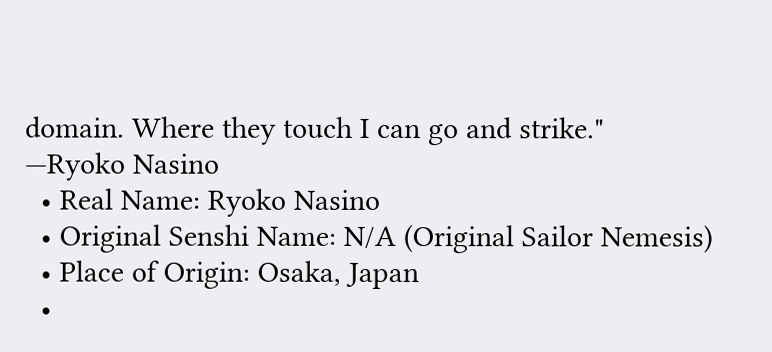domain. Where they touch I can go and strike."
—Ryoko Nasino
  • Real Name: Ryoko Nasino
  • Original Senshi Name: N/A (Original Sailor Nemesis)
  • Place of Origin: Osaka, Japan
  •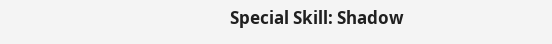Special Skill: Shadow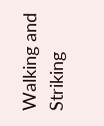Walking and Striking